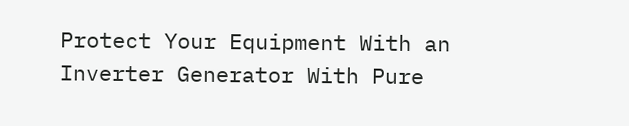Protect Your Equipment With an Inverter Generator With Pure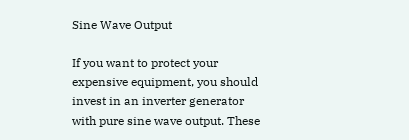Sine Wave Output

If you want to protect your expensive equipment, you should invest in an inverter generator with pure sine wave output. These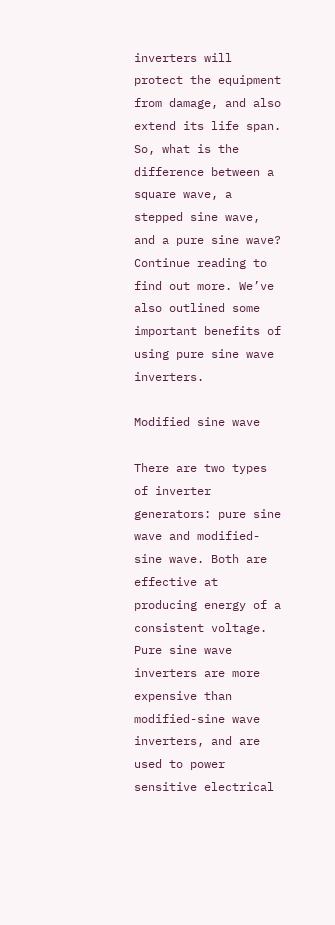inverters will protect the equipment from damage, and also extend its life span. So, what is the difference between a square wave, a stepped sine wave, and a pure sine wave? Continue reading to find out more. We’ve also outlined some important benefits of using pure sine wave inverters.

Modified sine wave

There are two types of inverter generators: pure sine wave and modified-sine wave. Both are effective at producing energy of a consistent voltage. Pure sine wave inverters are more expensive than modified-sine wave inverters, and are used to power sensitive electrical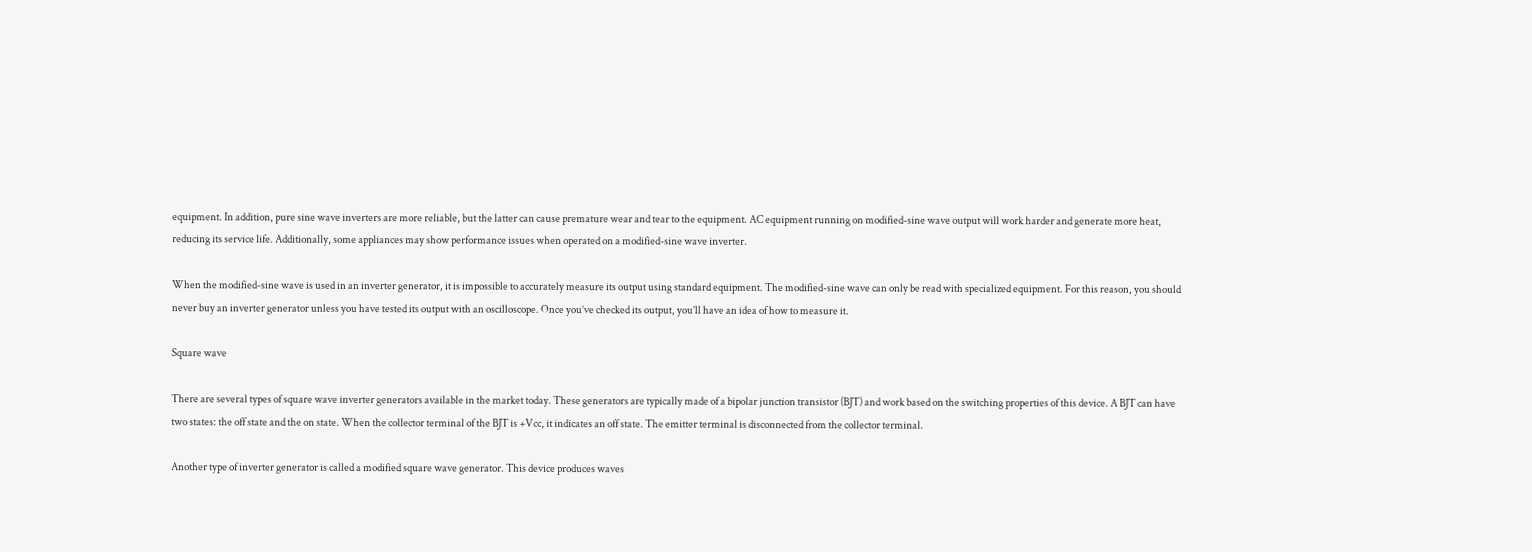equipment. In addition, pure sine wave inverters are more reliable, but the latter can cause premature wear and tear to the equipment. AC equipment running on modified-sine wave output will work harder and generate more heat, reducing its service life. Additionally, some appliances may show performance issues when operated on a modified-sine wave inverter.

When the modified-sine wave is used in an inverter generator, it is impossible to accurately measure its output using standard equipment. The modified-sine wave can only be read with specialized equipment. For this reason, you should never buy an inverter generator unless you have tested its output with an oscilloscope. Once you’ve checked its output, you’ll have an idea of how to measure it.

Square wave

There are several types of square wave inverter generators available in the market today. These generators are typically made of a bipolar junction transistor (BJT) and work based on the switching properties of this device. A BJT can have two states: the off state and the on state. When the collector terminal of the BJT is +Vcc, it indicates an off state. The emitter terminal is disconnected from the collector terminal.

Another type of inverter generator is called a modified square wave generator. This device produces waves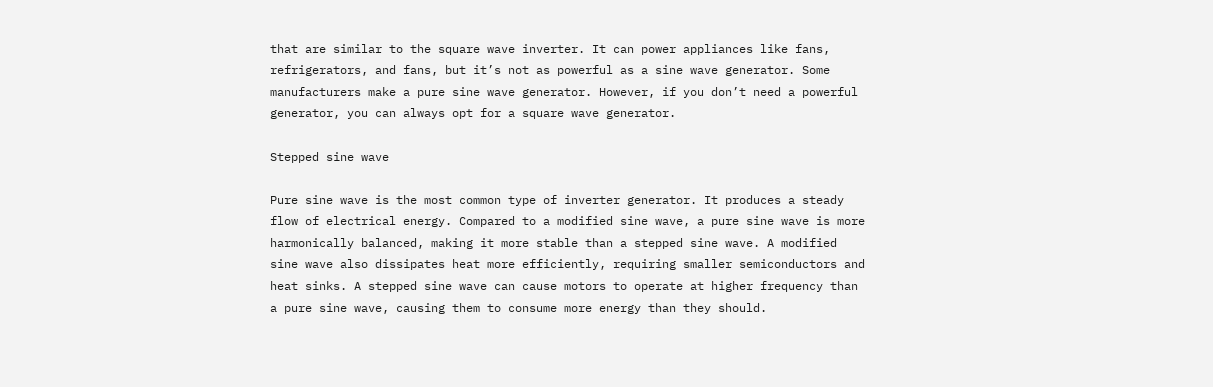that are similar to the square wave inverter. It can power appliances like fans, refrigerators, and fans, but it’s not as powerful as a sine wave generator. Some manufacturers make a pure sine wave generator. However, if you don’t need a powerful generator, you can always opt for a square wave generator.

Stepped sine wave

Pure sine wave is the most common type of inverter generator. It produces a steady flow of electrical energy. Compared to a modified sine wave, a pure sine wave is more harmonically balanced, making it more stable than a stepped sine wave. A modified sine wave also dissipates heat more efficiently, requiring smaller semiconductors and heat sinks. A stepped sine wave can cause motors to operate at higher frequency than a pure sine wave, causing them to consume more energy than they should.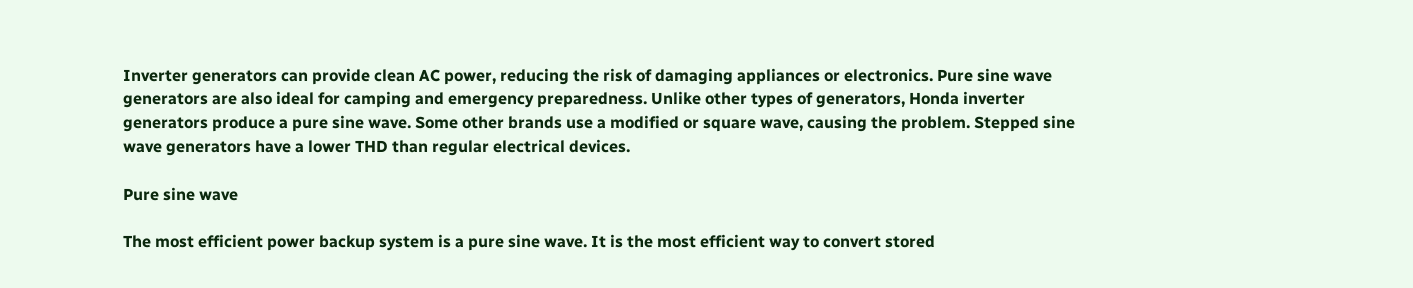Inverter generators can provide clean AC power, reducing the risk of damaging appliances or electronics. Pure sine wave generators are also ideal for camping and emergency preparedness. Unlike other types of generators, Honda inverter generators produce a pure sine wave. Some other brands use a modified or square wave, causing the problem. Stepped sine wave generators have a lower THD than regular electrical devices.

Pure sine wave

The most efficient power backup system is a pure sine wave. It is the most efficient way to convert stored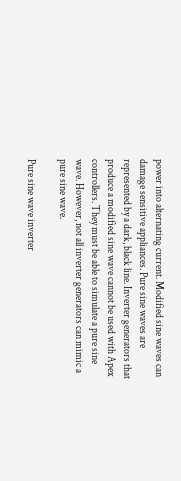power into alternating current. Modified sine waves can damage sensitive appliances. Pure sine waves are represented by a dark, black line. Inverter generators that produce a modified sine wave cannot be used with Apex controllers. They must be able to simulate a pure sine wave. However, not all inverter generators can mimic a pure sine wave.

Pure sine wave inverter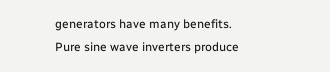generators have many benefits. Pure sine wave inverters produce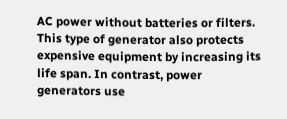AC power without batteries or filters. This type of generator also protects expensive equipment by increasing its life span. In contrast, power generators use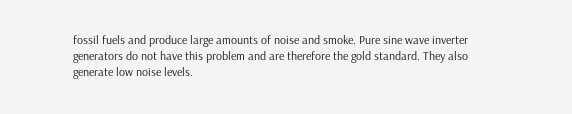fossil fuels and produce large amounts of noise and smoke. Pure sine wave inverter generators do not have this problem and are therefore the gold standard. They also generate low noise levels.